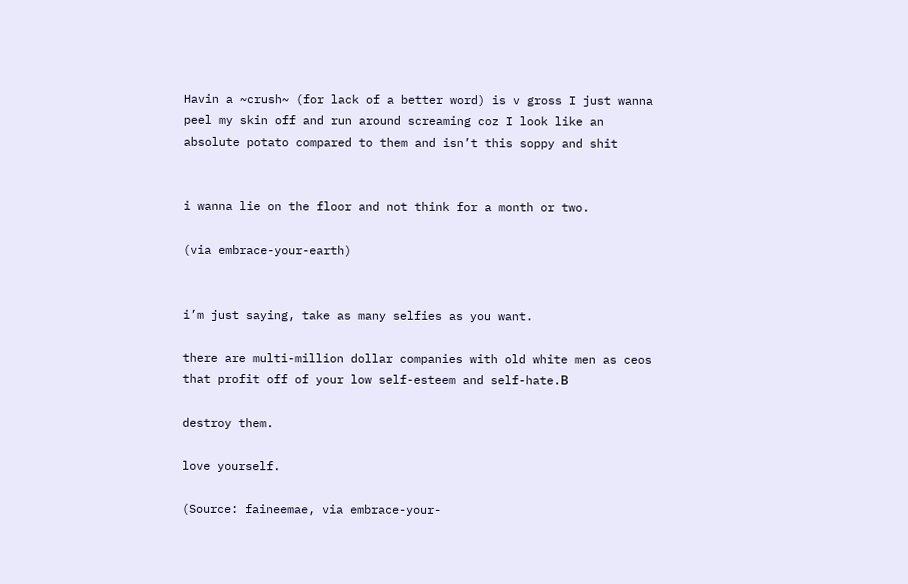Havin a ~crush~ (for lack of a better word) is v gross I just wanna peel my skin off and run around screaming coz I look like an absolute potato compared to them and isn’t this soppy and shit


i wanna lie on the floor and not think for a month or two.

(via embrace-your-earth)


i’m just saying, take as many selfies as you want.

there are multi-million dollar companies with old white men as ceos that profit off of your low self-esteem and self-hate.Β

destroy them.

love yourself.

(Source: faineemae, via embrace-your-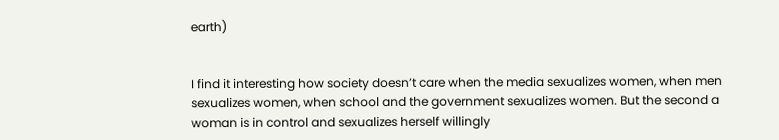earth)


I find it interesting how society doesn’t care when the media sexualizes women, when men sexualizes women, when school and the government sexualizes women. But the second a woman is in control and sexualizes herself willingly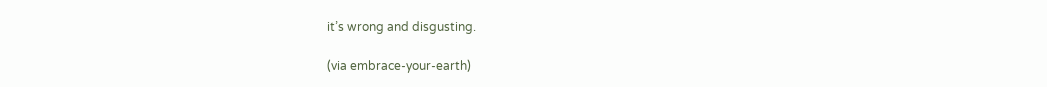it’s wrong and disgusting.

(via embrace-your-earth)